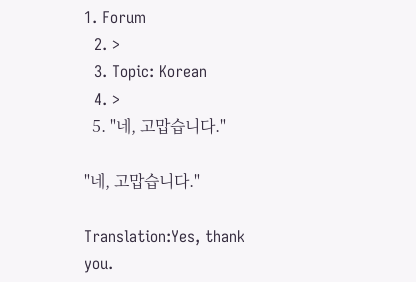1. Forum
  2. >
  3. Topic: Korean
  4. >
  5. "네, 고맙습니다."

"네, 고맙습니다."

Translation:Yes, thank you.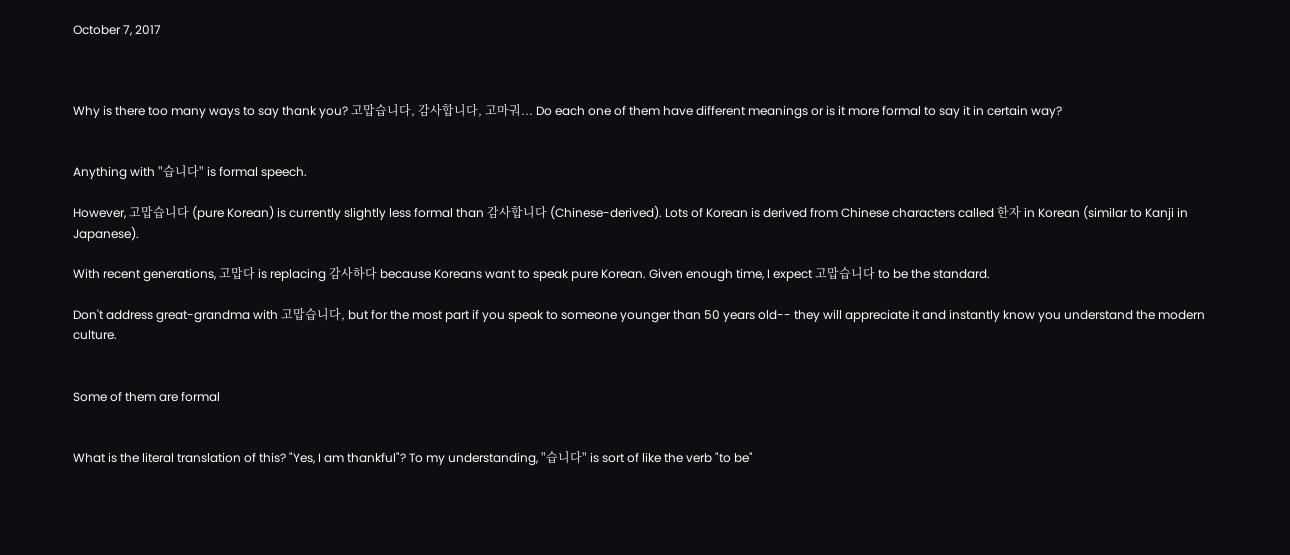October 7, 2017



Why is there too many ways to say thank you? 고맙습니다, 감사합니다, 고마궈... Do each one of them have different meanings or is it more formal to say it in certain way?


Anything with "습니다" is formal speech.

However, 고맙습니다 (pure Korean) is currently slightly less formal than 감사합니다 (Chinese-derived). Lots of Korean is derived from Chinese characters called 한자 in Korean (similar to Kanji in Japanese).

With recent generations, 고맙다 is replacing 감사하다 because Koreans want to speak pure Korean. Given enough time, I expect 고맙습니다 to be the standard.

Don't address great-grandma with 고맙습니다, but for the most part if you speak to someone younger than 50 years old-- they will appreciate it and instantly know you understand the modern culture.


Some of them are formal


What is the literal translation of this? "Yes, I am thankful"? To my understanding, "습니다" is sort of like the verb "to be"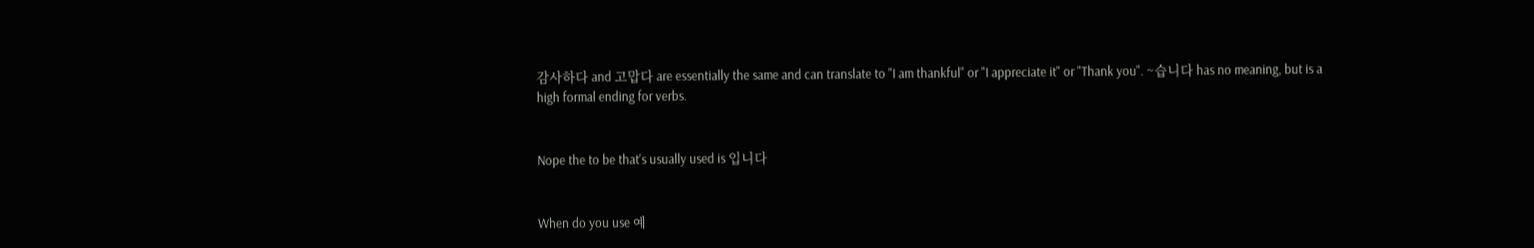감사하다 and 고맙다 are essentially the same and can translate to "I am thankful" or "I appreciate it" or "Thank you". ~습니다 has no meaning, but is a high formal ending for verbs.


Nope the to be that's usually used is 입니다


When do you use 예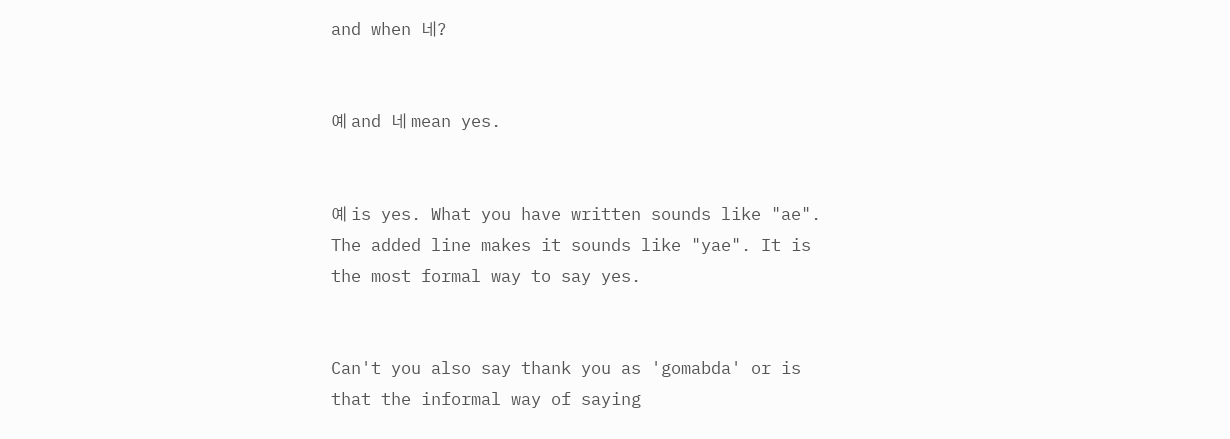and when 네?


예 and 네 mean yes.


예 is yes. What you have written sounds like "ae". The added line makes it sounds like "yae". It is the most formal way to say yes.


Can't you also say thank you as 'gomabda' or is that the informal way of saying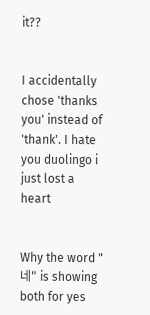it??


I accidentally chose 'thanks you' instead of 'thank'. I hate you duolingo i just lost a heart


Why the word "네" is showing both for yes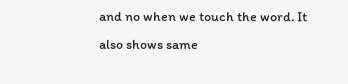and no when we touch the word. It also shows same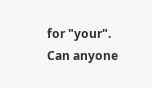for "your". Can anyone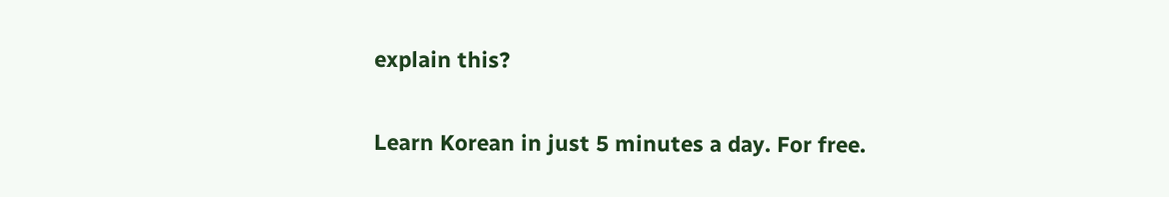explain this?

Learn Korean in just 5 minutes a day. For free.